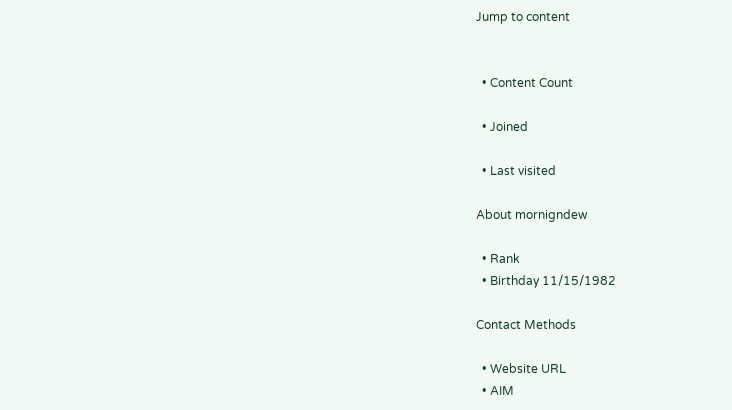Jump to content


  • Content Count

  • Joined

  • Last visited

About mornigndew

  • Rank
  • Birthday 11/15/1982

Contact Methods

  • Website URL
  • AIM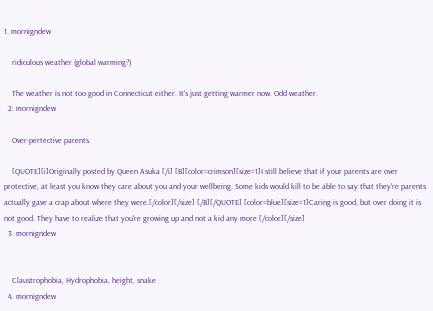1. mornigndew

    ridiculous weather (global warming?)

    The weather is not too good in Connecticut either. It's just getting warmer now. Odd weather.
  2. mornigndew

    Over-pertective parents

    [QUOTE][i]Originally posted by Queen Asuka [/i] [B][color=crimson][size=1]I still believe that if your parents are over protective, at least you know they care about you and your wellbeing. Some kids would kill to be able to say that they're parents actually gave a crap about where they were.[/color][/size] [/B][/QUOTE] [color=blue][size=1]Caring is good, but over doing it is not good. They have to realize that you're growing up and not a kid any more [/color][/size]
  3. mornigndew


    Claustrophobia, Hydrophobia, height, snake
  4. mornigndew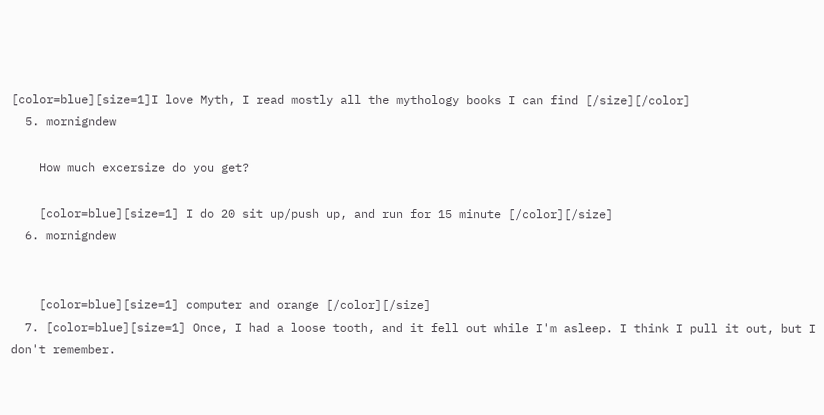[color=blue][size=1]I love Myth, I read mostly all the mythology books I can find [/size][/color]
  5. mornigndew

    How much excersize do you get?

    [color=blue][size=1] I do 20 sit up/push up, and run for 15 minute [/color][/size]
  6. mornigndew


    [color=blue][size=1] computer and orange [/color][/size]
  7. [color=blue][size=1] Once, I had a loose tooth, and it fell out while I'm asleep. I think I pull it out, but I don't remember.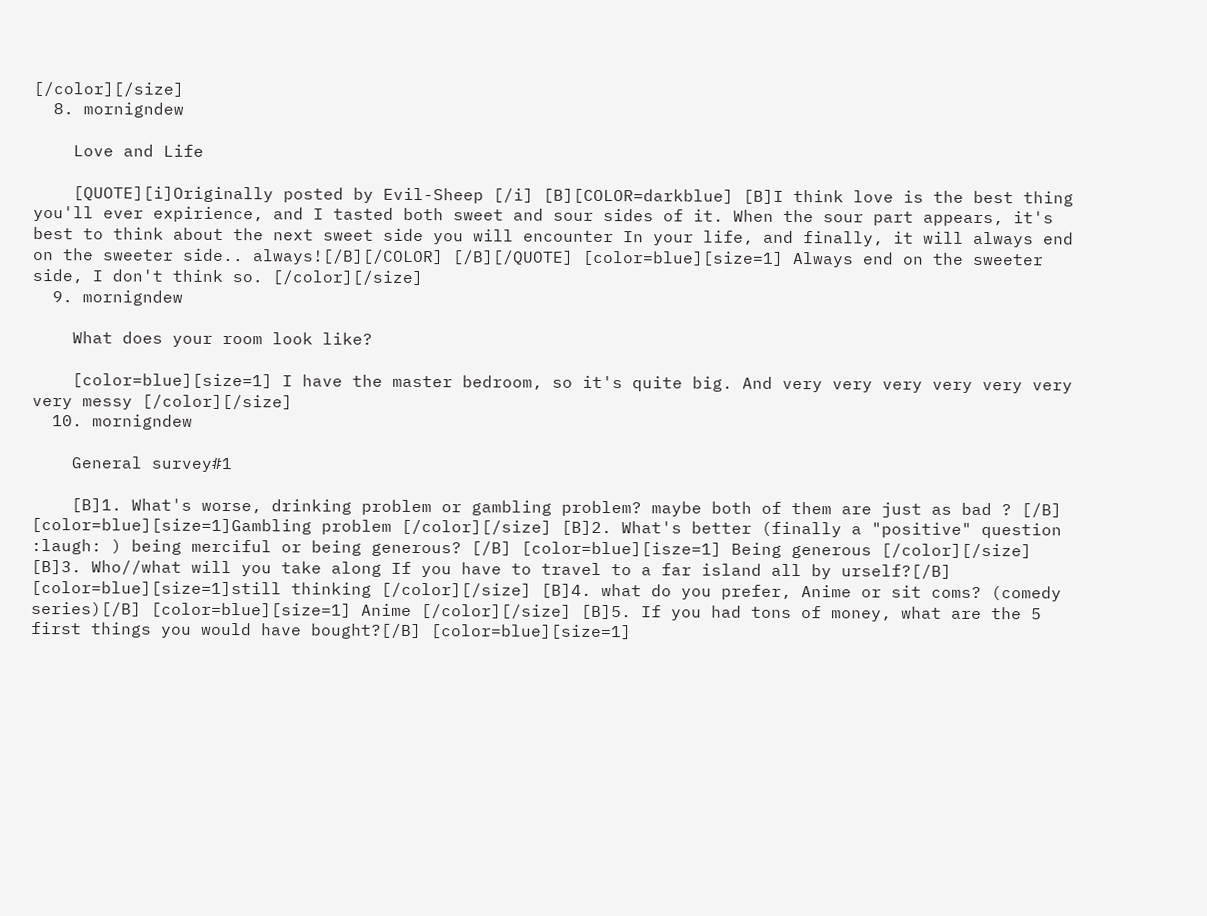[/color][/size]
  8. mornigndew

    Love and Life

    [QUOTE][i]Originally posted by Evil-Sheep [/i] [B][COLOR=darkblue] [B]I think love is the best thing you'll ever expirience, and I tasted both sweet and sour sides of it. When the sour part appears, it's best to think about the next sweet side you will encounter In your life, and finally, it will always end on the sweeter side.. always![/B][/COLOR] [/B][/QUOTE] [color=blue][size=1] Always end on the sweeter side, I don't think so. [/color][/size]
  9. mornigndew

    What does your room look like?

    [color=blue][size=1] I have the master bedroom, so it's quite big. And very very very very very very very messy [/color][/size]
  10. mornigndew

    General survey#1

    [B]1. What's worse, drinking problem or gambling problem? maybe both of them are just as bad ? [/B] [color=blue][size=1]Gambling problem [/color][/size] [B]2. What's better (finally a "positive" question :laugh: ) being merciful or being generous? [/B] [color=blue][isze=1] Being generous [/color][/size] [B]3. Who//what will you take along If you have to travel to a far island all by urself?[/B] [color=blue][size=1]still thinking [/color][/size] [B]4. what do you prefer, Anime or sit coms? (comedy series)[/B] [color=blue][size=1] Anime [/color][/size] [B]5. If you had tons of money, what are the 5 first things you would have bought?[/B] [color=blue][size=1]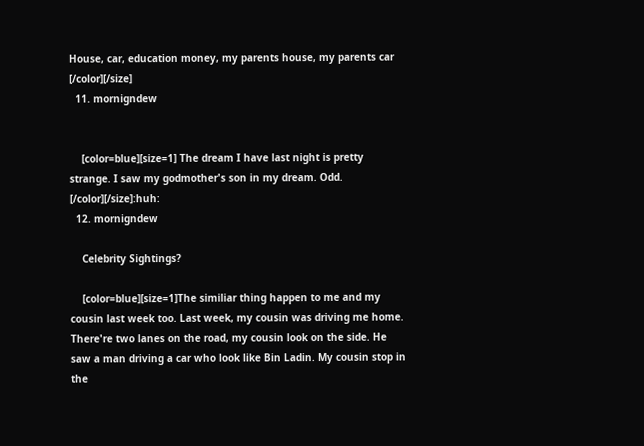House, car, education money, my parents house, my parents car [/color][/size]
  11. mornigndew


    [color=blue][size=1] The dream I have last night is pretty strange. I saw my godmother's son in my dream. Odd. [/color][/size]:huh:
  12. mornigndew

    Celebrity Sightings?

    [color=blue][size=1]The similiar thing happen to me and my cousin last week too. Last week, my cousin was driving me home. There're two lanes on the road, my cousin look on the side. He saw a man driving a car who look like Bin Ladin. My cousin stop in the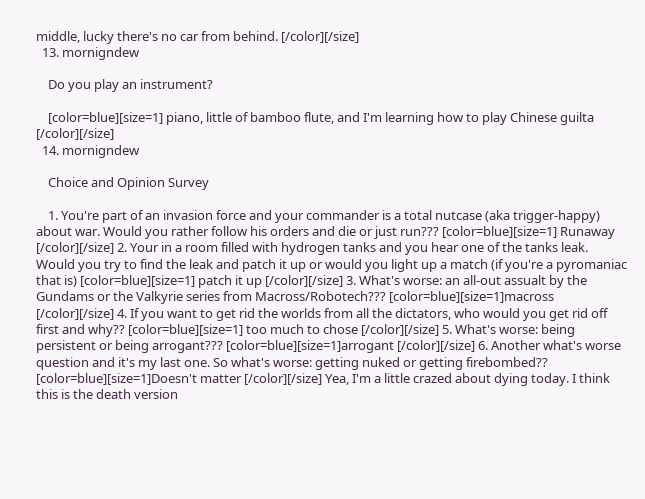middle, lucky there's no car from behind. [/color][/size]
  13. mornigndew

    Do you play an instrument?

    [color=blue][size=1] piano, little of bamboo flute, and I'm learning how to play Chinese guilta [/color][/size]
  14. mornigndew

    Choice and Opinion Survey

    1. You're part of an invasion force and your commander is a total nutcase (aka trigger-happy) about war. Would you rather follow his orders and die or just run??? [color=blue][size=1] Runaway [/color][/size] 2. Your in a room filled with hydrogen tanks and you hear one of the tanks leak. Would you try to find the leak and patch it up or would you light up a match (if you're a pyromaniac that is) [color=blue][size=1] patch it up [/color][/size] 3. What's worse: an all-out assualt by the Gundams or the Valkyrie series from Macross/Robotech??? [color=blue][size=1]macross [/color][/size] 4. If you want to get rid the worlds from all the dictators, who would you get rid off first and why?? [color=blue][size=1] too much to chose [/color][/size] 5. What's worse: being persistent or being arrogant??? [color=blue][size=1]arrogant [/color][/size] 6. Another what's worse question and it's my last one. So what's worse: getting nuked or getting firebombed?? [color=blue][size=1]Doesn't matter [/color][/size] Yea, I'm a little crazed about dying today. I think this is the death version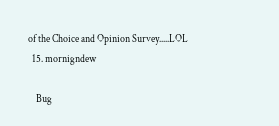of the Choice and Opinion Survey.....LOL
  15. mornigndew

    Bug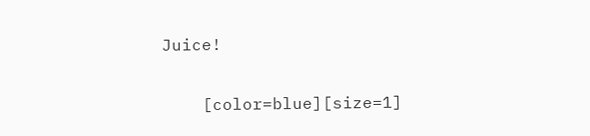Juice!

    [color=blue][size=1]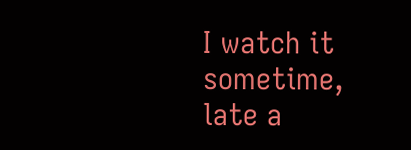I watch it sometime, late a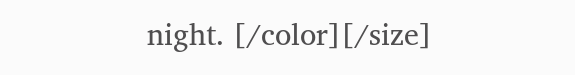night. [/color][/size]